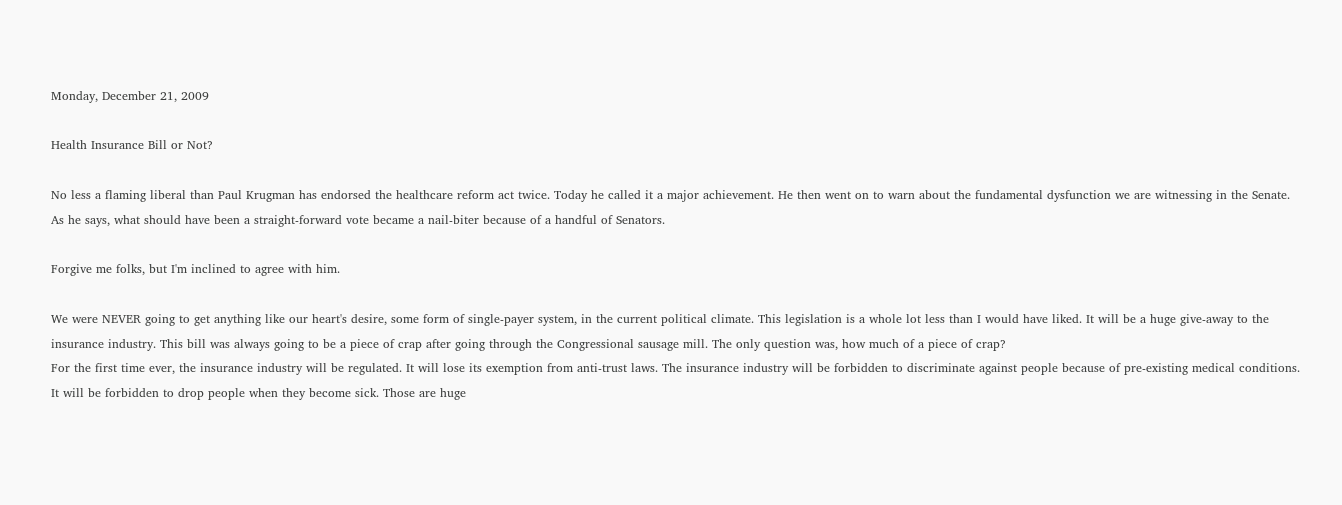Monday, December 21, 2009

Health Insurance Bill or Not?

No less a flaming liberal than Paul Krugman has endorsed the healthcare reform act twice. Today he called it a major achievement. He then went on to warn about the fundamental dysfunction we are witnessing in the Senate. As he says, what should have been a straight-forward vote became a nail-biter because of a handful of Senators.

Forgive me folks, but I'm inclined to agree with him.

We were NEVER going to get anything like our heart's desire, some form of single-payer system, in the current political climate. This legislation is a whole lot less than I would have liked. It will be a huge give-away to the insurance industry. This bill was always going to be a piece of crap after going through the Congressional sausage mill. The only question was, how much of a piece of crap?
For the first time ever, the insurance industry will be regulated. It will lose its exemption from anti-trust laws. The insurance industry will be forbidden to discriminate against people because of pre-existing medical conditions. It will be forbidden to drop people when they become sick. Those are huge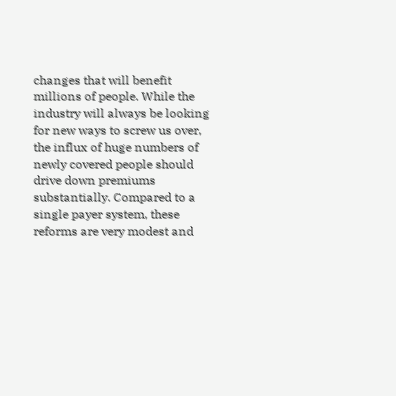changes that will benefit millions of people. While the industry will always be looking for new ways to screw us over, the influx of huge numbers of newly covered people should drive down premiums substantially. Compared to a single payer system, these reforms are very modest and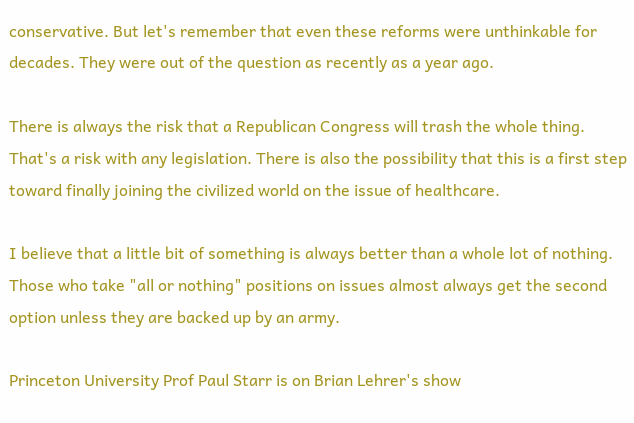conservative. But let's remember that even these reforms were unthinkable for decades. They were out of the question as recently as a year ago.

There is always the risk that a Republican Congress will trash the whole thing. That's a risk with any legislation. There is also the possibility that this is a first step toward finally joining the civilized world on the issue of healthcare.

I believe that a little bit of something is always better than a whole lot of nothing. Those who take "all or nothing" positions on issues almost always get the second option unless they are backed up by an army.

Princeton University Prof Paul Starr is on Brian Lehrer's show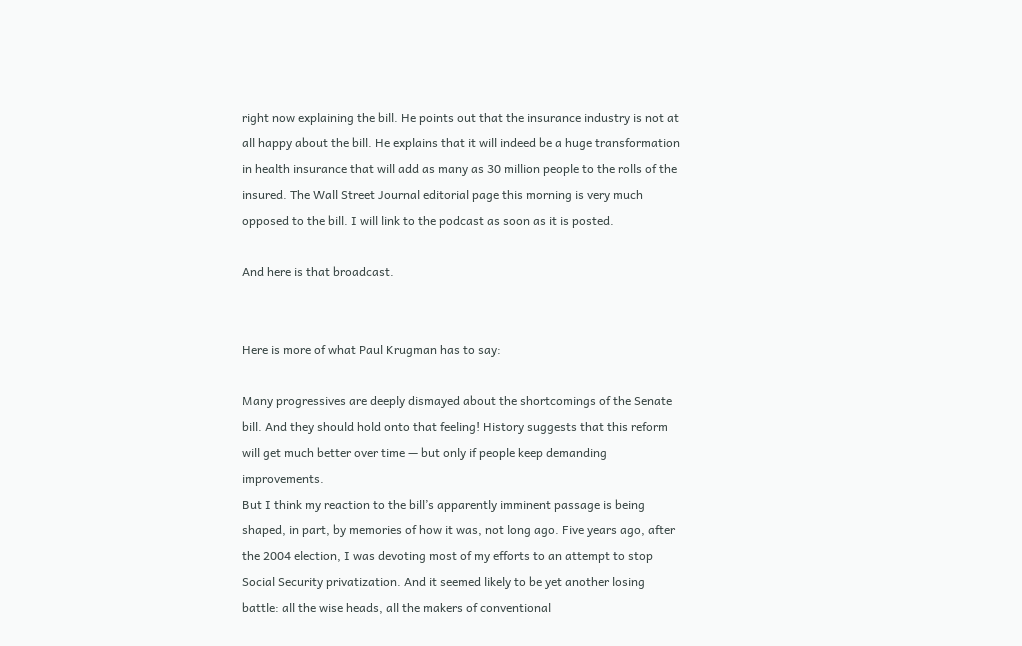right now explaining the bill. He points out that the insurance industry is not at all happy about the bill. He explains that it will indeed be a huge transformation in health insurance that will add as many as 30 million people to the rolls of the insured. The Wall Street Journal editorial page this morning is very much opposed to the bill. I will link to the podcast as soon as it is posted.

And here is that broadcast.


Here is more of what Paul Krugman has to say:

Many progressives are deeply dismayed about the shortcomings of the Senate bill. And they should hold onto that feeling! History suggests that this reform will get much better over time — but only if people keep demanding improvements.
But I think my reaction to the bill’s apparently imminent passage is being shaped, in part, by memories of how it was, not long ago. Five years ago, after the 2004 election, I was devoting most of my efforts to an attempt to stop Social Security privatization. And it seemed likely to be yet another losing battle: all the wise heads, all the makers of conventional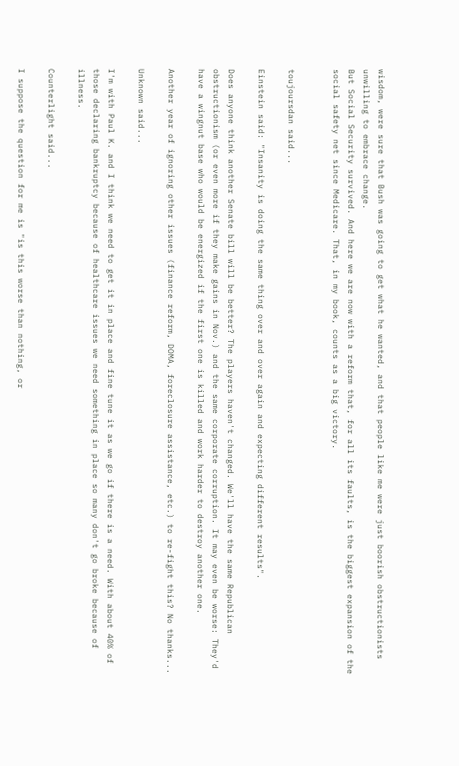wisdom, were sure that Bush was going to get what he wanted, and that people like me were just boorish obstructionists unwilling to embrace change.
But Social Security survived. And here we are now with a reform that, for all its faults, is the biggest expansion of the social safety net since Medicare. That, in my book, counts as a big victory.


toujoursdan said...

Einstein said: "Insanity is doing the same thing over and over again and expecting different results".

Does anyone think another Senate bill will be better? The players haven't changed. We'll have the same Republican obstructionism (or even more if they make gains in Nov.) and the same corporate corruption. It may even be worse: They'd have a wingnut base who would be energized if the first one is killed and work harder to destroy another one.

Another year of ignoring other issues (finance reform, DOMA, foreclosure assistance, etc.) to re-fight this? No thanks...

Unknown said...

I'm with Paul K. and I think we need to get it in place and fine tune it as we go if there is a need. With about 40% of those declaring bankruptcy because of healthcare issues we need something in place so many don't go broke because of illness.

Counterlight said...

I suppose the question for me is "is this worse than nothing, or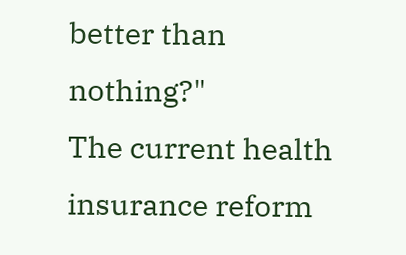better than nothing?"
The current health insurance reform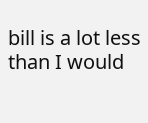bill is a lot less than I would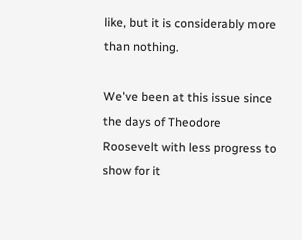like, but it is considerably more than nothing.

We've been at this issue since the days of Theodore Roosevelt with less progress to show for it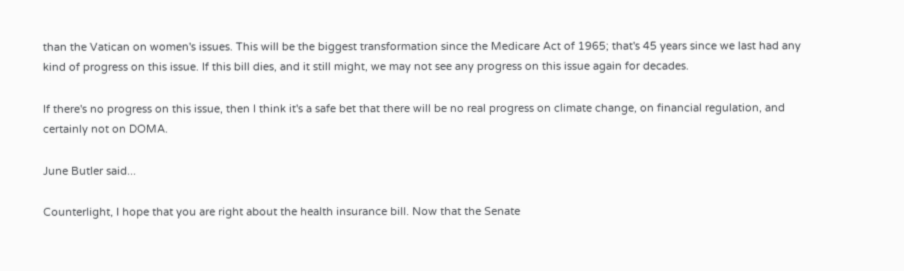than the Vatican on women's issues. This will be the biggest transformation since the Medicare Act of 1965; that's 45 years since we last had any kind of progress on this issue. If this bill dies, and it still might, we may not see any progress on this issue again for decades.

If there's no progress on this issue, then I think it's a safe bet that there will be no real progress on climate change, on financial regulation, and certainly not on DOMA.

June Butler said...

Counterlight, I hope that you are right about the health insurance bill. Now that the Senate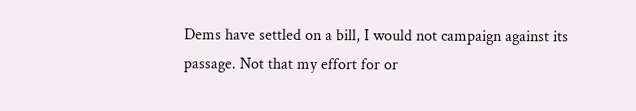Dems have settled on a bill, I would not campaign against its passage. Not that my effort for or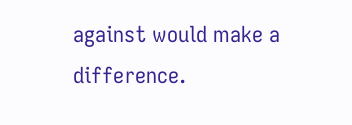against would make a difference.